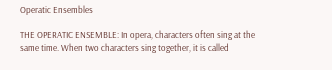Operatic Ensembles

THE OPERATIC ENSEMBLE: In opera, characters often sing at the same time. When two characters sing together, it is called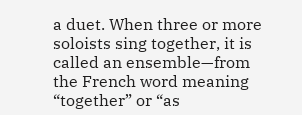a duet. When three or more soloists sing together, it is called an ensemble—from the French word meaning “together” or “as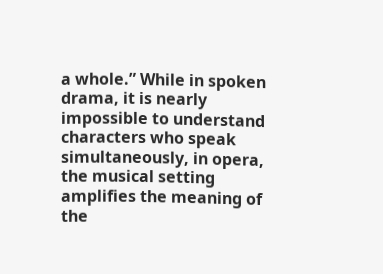a whole.” While in spoken drama, it is nearly impossible to understand characters who speak simultaneously, in opera, the musical setting amplifies the meaning of the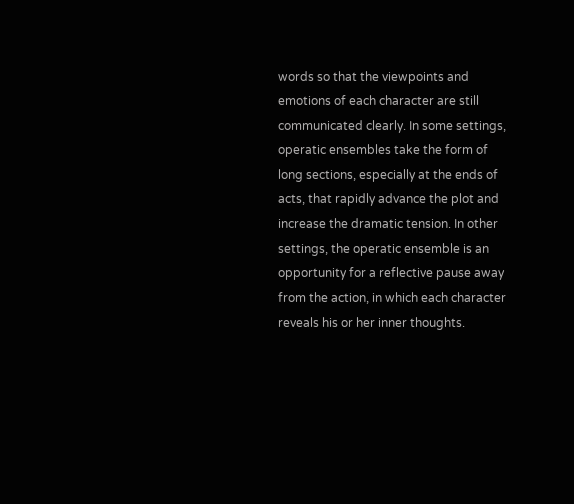words so that the viewpoints and emotions of each character are still communicated clearly. In some settings, operatic ensembles take the form of long sections, especially at the ends of acts, that rapidly advance the plot and increase the dramatic tension. In other settings, the operatic ensemble is an opportunity for a reflective pause away from the action, in which each character reveals his or her inner thoughts.